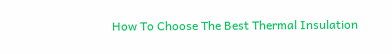How To Choose The Best Thermal Insulation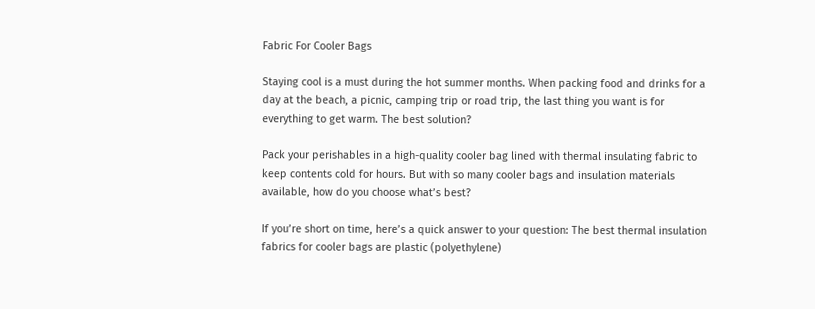Fabric For Cooler Bags

Staying cool is a must during the hot summer months. When packing food and drinks for a day at the beach, a picnic, camping trip or road trip, the last thing you want is for everything to get warm. The best solution?

Pack your perishables in a high-quality cooler bag lined with thermal insulating fabric to keep contents cold for hours. But with so many cooler bags and insulation materials available, how do you choose what’s best?

If you’re short on time, here’s a quick answer to your question: The best thermal insulation fabrics for cooler bags are plastic (polyethylene)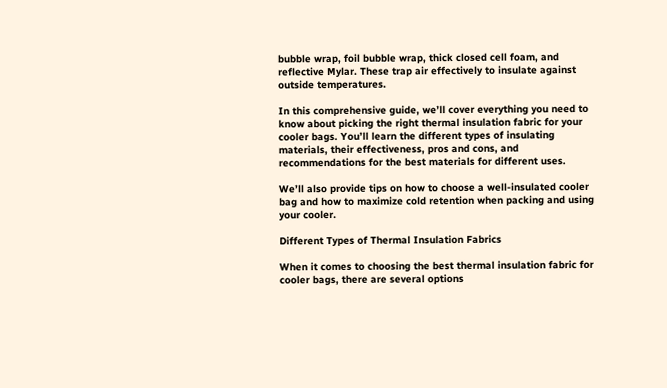bubble wrap, foil bubble wrap, thick closed cell foam, and reflective Mylar. These trap air effectively to insulate against outside temperatures.

In this comprehensive guide, we’ll cover everything you need to know about picking the right thermal insulation fabric for your cooler bags. You’ll learn the different types of insulating materials, their effectiveness, pros and cons, and recommendations for the best materials for different uses.

We’ll also provide tips on how to choose a well-insulated cooler bag and how to maximize cold retention when packing and using your cooler.

Different Types of Thermal Insulation Fabrics

When it comes to choosing the best thermal insulation fabric for cooler bags, there are several options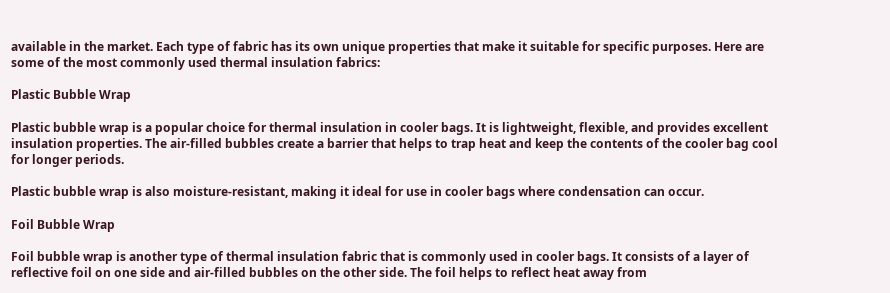available in the market. Each type of fabric has its own unique properties that make it suitable for specific purposes. Here are some of the most commonly used thermal insulation fabrics:

Plastic Bubble Wrap

Plastic bubble wrap is a popular choice for thermal insulation in cooler bags. It is lightweight, flexible, and provides excellent insulation properties. The air-filled bubbles create a barrier that helps to trap heat and keep the contents of the cooler bag cool for longer periods.

Plastic bubble wrap is also moisture-resistant, making it ideal for use in cooler bags where condensation can occur.

Foil Bubble Wrap

Foil bubble wrap is another type of thermal insulation fabric that is commonly used in cooler bags. It consists of a layer of reflective foil on one side and air-filled bubbles on the other side. The foil helps to reflect heat away from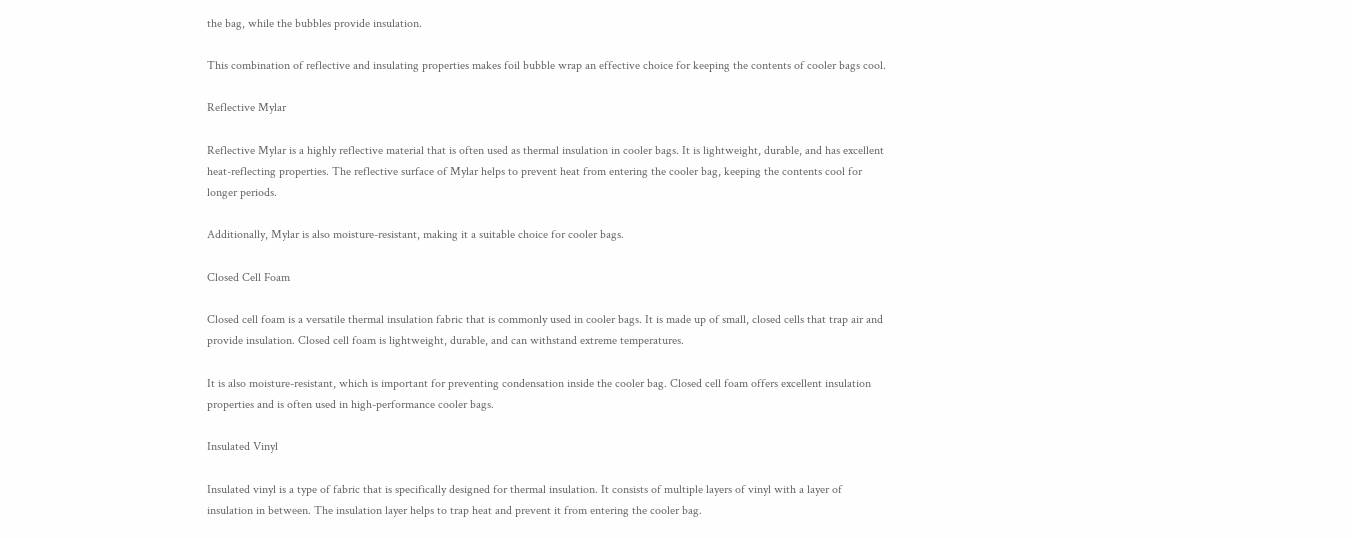the bag, while the bubbles provide insulation.

This combination of reflective and insulating properties makes foil bubble wrap an effective choice for keeping the contents of cooler bags cool.

Reflective Mylar

Reflective Mylar is a highly reflective material that is often used as thermal insulation in cooler bags. It is lightweight, durable, and has excellent heat-reflecting properties. The reflective surface of Mylar helps to prevent heat from entering the cooler bag, keeping the contents cool for longer periods.

Additionally, Mylar is also moisture-resistant, making it a suitable choice for cooler bags.

Closed Cell Foam

Closed cell foam is a versatile thermal insulation fabric that is commonly used in cooler bags. It is made up of small, closed cells that trap air and provide insulation. Closed cell foam is lightweight, durable, and can withstand extreme temperatures.

It is also moisture-resistant, which is important for preventing condensation inside the cooler bag. Closed cell foam offers excellent insulation properties and is often used in high-performance cooler bags.

Insulated Vinyl

Insulated vinyl is a type of fabric that is specifically designed for thermal insulation. It consists of multiple layers of vinyl with a layer of insulation in between. The insulation layer helps to trap heat and prevent it from entering the cooler bag.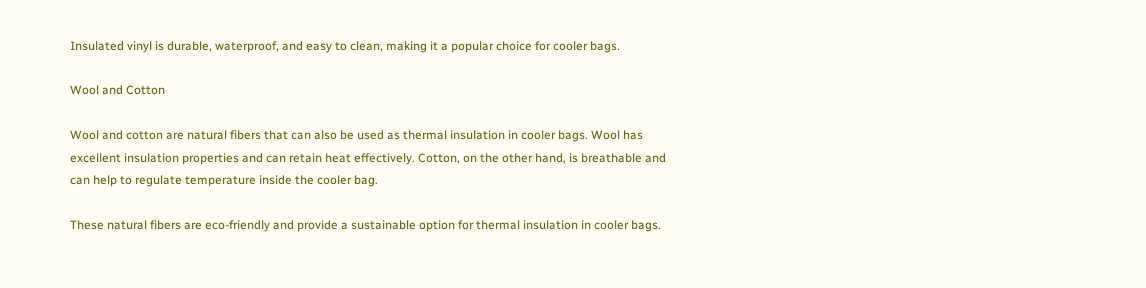Insulated vinyl is durable, waterproof, and easy to clean, making it a popular choice for cooler bags.

Wool and Cotton

Wool and cotton are natural fibers that can also be used as thermal insulation in cooler bags. Wool has excellent insulation properties and can retain heat effectively. Cotton, on the other hand, is breathable and can help to regulate temperature inside the cooler bag.

These natural fibers are eco-friendly and provide a sustainable option for thermal insulation in cooler bags.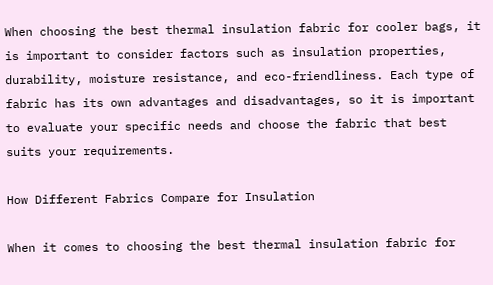When choosing the best thermal insulation fabric for cooler bags, it is important to consider factors such as insulation properties, durability, moisture resistance, and eco-friendliness. Each type of fabric has its own advantages and disadvantages, so it is important to evaluate your specific needs and choose the fabric that best suits your requirements.

How Different Fabrics Compare for Insulation

When it comes to choosing the best thermal insulation fabric for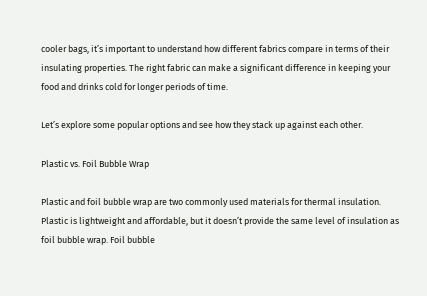cooler bags, it’s important to understand how different fabrics compare in terms of their insulating properties. The right fabric can make a significant difference in keeping your food and drinks cold for longer periods of time.

Let’s explore some popular options and see how they stack up against each other.

Plastic vs. Foil Bubble Wrap

Plastic and foil bubble wrap are two commonly used materials for thermal insulation. Plastic is lightweight and affordable, but it doesn’t provide the same level of insulation as foil bubble wrap. Foil bubble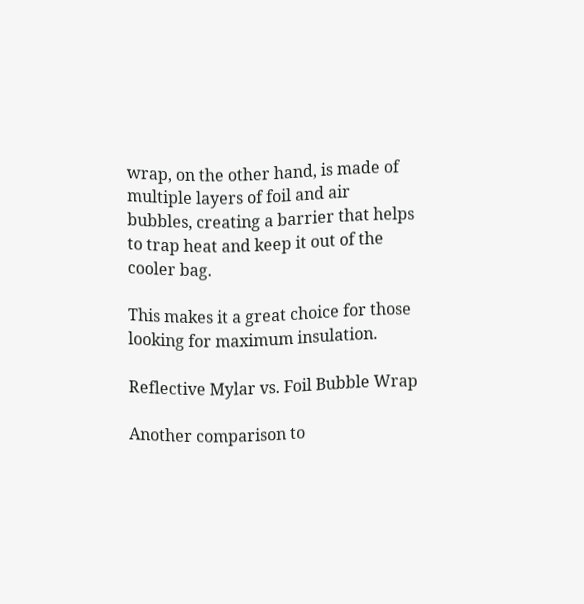wrap, on the other hand, is made of multiple layers of foil and air bubbles, creating a barrier that helps to trap heat and keep it out of the cooler bag.

This makes it a great choice for those looking for maximum insulation.

Reflective Mylar vs. Foil Bubble Wrap

Another comparison to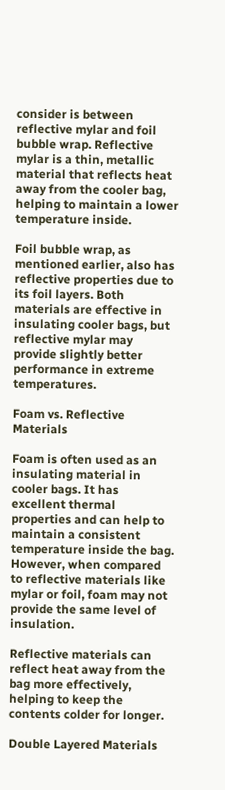consider is between reflective mylar and foil bubble wrap. Reflective mylar is a thin, metallic material that reflects heat away from the cooler bag, helping to maintain a lower temperature inside.

Foil bubble wrap, as mentioned earlier, also has reflective properties due to its foil layers. Both materials are effective in insulating cooler bags, but reflective mylar may provide slightly better performance in extreme temperatures.

Foam vs. Reflective Materials

Foam is often used as an insulating material in cooler bags. It has excellent thermal properties and can help to maintain a consistent temperature inside the bag. However, when compared to reflective materials like mylar or foil, foam may not provide the same level of insulation.

Reflective materials can reflect heat away from the bag more effectively, helping to keep the contents colder for longer.

Double Layered Materials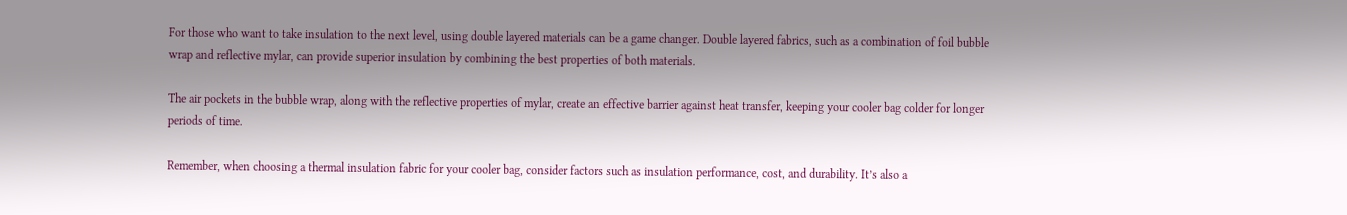For those who want to take insulation to the next level, using double layered materials can be a game changer. Double layered fabrics, such as a combination of foil bubble wrap and reflective mylar, can provide superior insulation by combining the best properties of both materials.

The air pockets in the bubble wrap, along with the reflective properties of mylar, create an effective barrier against heat transfer, keeping your cooler bag colder for longer periods of time.

Remember, when choosing a thermal insulation fabric for your cooler bag, consider factors such as insulation performance, cost, and durability. It’s also a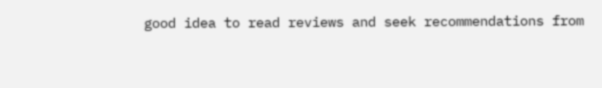good idea to read reviews and seek recommendations from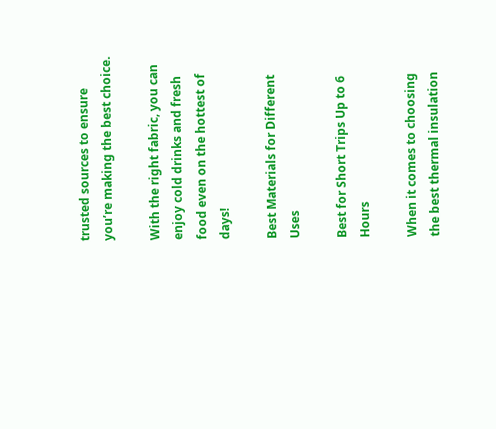trusted sources to ensure you’re making the best choice.

With the right fabric, you can enjoy cold drinks and fresh food even on the hottest of days!

Best Materials for Different Uses

Best for Short Trips Up to 6 Hours

When it comes to choosing the best thermal insulation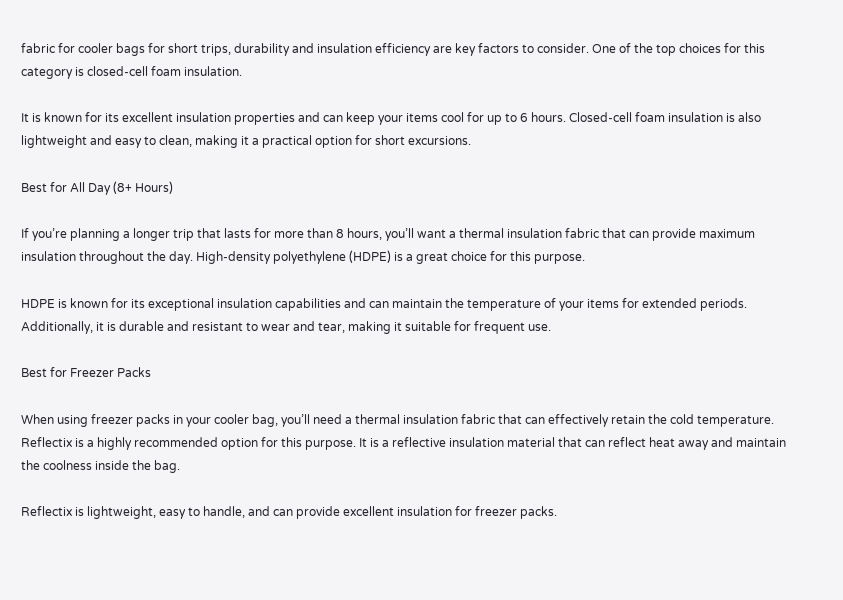fabric for cooler bags for short trips, durability and insulation efficiency are key factors to consider. One of the top choices for this category is closed-cell foam insulation.

It is known for its excellent insulation properties and can keep your items cool for up to 6 hours. Closed-cell foam insulation is also lightweight and easy to clean, making it a practical option for short excursions.

Best for All Day (8+ Hours)

If you’re planning a longer trip that lasts for more than 8 hours, you’ll want a thermal insulation fabric that can provide maximum insulation throughout the day. High-density polyethylene (HDPE) is a great choice for this purpose.

HDPE is known for its exceptional insulation capabilities and can maintain the temperature of your items for extended periods. Additionally, it is durable and resistant to wear and tear, making it suitable for frequent use.

Best for Freezer Packs

When using freezer packs in your cooler bag, you’ll need a thermal insulation fabric that can effectively retain the cold temperature. Reflectix is a highly recommended option for this purpose. It is a reflective insulation material that can reflect heat away and maintain the coolness inside the bag.

Reflectix is lightweight, easy to handle, and can provide excellent insulation for freezer packs.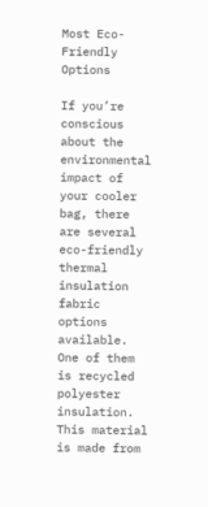Most Eco-Friendly Options

If you’re conscious about the environmental impact of your cooler bag, there are several eco-friendly thermal insulation fabric options available. One of them is recycled polyester insulation. This material is made from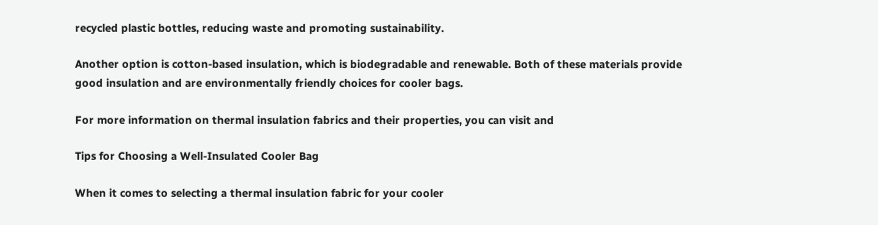recycled plastic bottles, reducing waste and promoting sustainability.

Another option is cotton-based insulation, which is biodegradable and renewable. Both of these materials provide good insulation and are environmentally friendly choices for cooler bags.

For more information on thermal insulation fabrics and their properties, you can visit and

Tips for Choosing a Well-Insulated Cooler Bag

When it comes to selecting a thermal insulation fabric for your cooler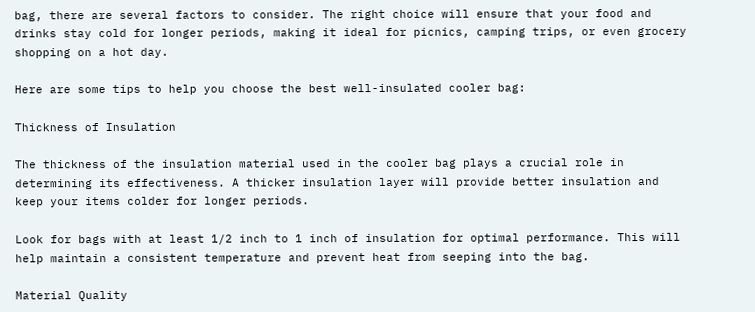bag, there are several factors to consider. The right choice will ensure that your food and drinks stay cold for longer periods, making it ideal for picnics, camping trips, or even grocery shopping on a hot day.

Here are some tips to help you choose the best well-insulated cooler bag:

Thickness of Insulation

The thickness of the insulation material used in the cooler bag plays a crucial role in determining its effectiveness. A thicker insulation layer will provide better insulation and keep your items colder for longer periods.

Look for bags with at least 1/2 inch to 1 inch of insulation for optimal performance. This will help maintain a consistent temperature and prevent heat from seeping into the bag.

Material Quality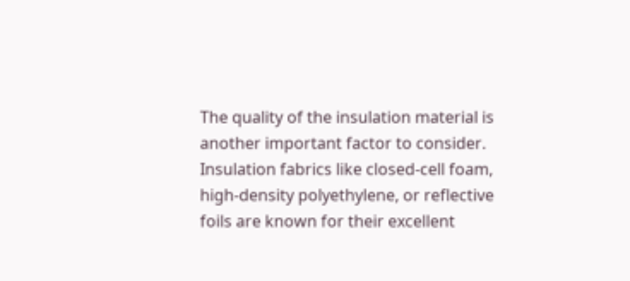The quality of the insulation material is another important factor to consider. Insulation fabrics like closed-cell foam, high-density polyethylene, or reflective foils are known for their excellent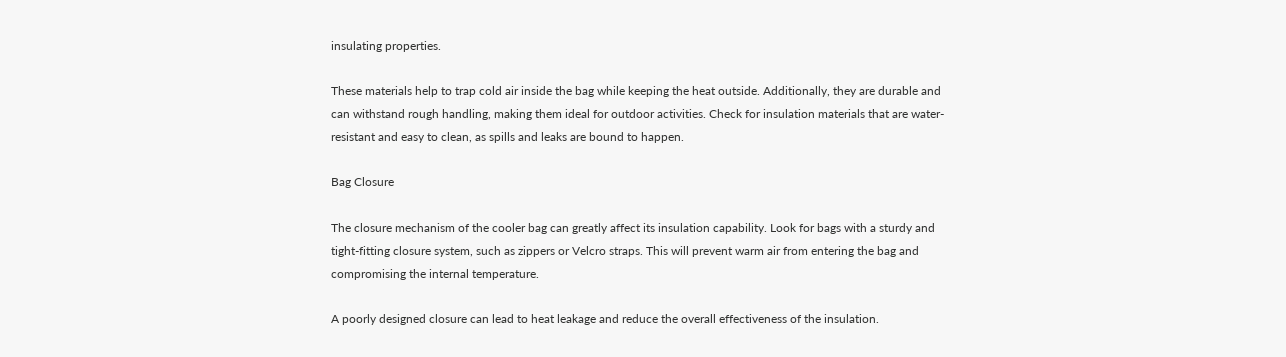insulating properties.

These materials help to trap cold air inside the bag while keeping the heat outside. Additionally, they are durable and can withstand rough handling, making them ideal for outdoor activities. Check for insulation materials that are water-resistant and easy to clean, as spills and leaks are bound to happen.

Bag Closure

The closure mechanism of the cooler bag can greatly affect its insulation capability. Look for bags with a sturdy and tight-fitting closure system, such as zippers or Velcro straps. This will prevent warm air from entering the bag and compromising the internal temperature.

A poorly designed closure can lead to heat leakage and reduce the overall effectiveness of the insulation.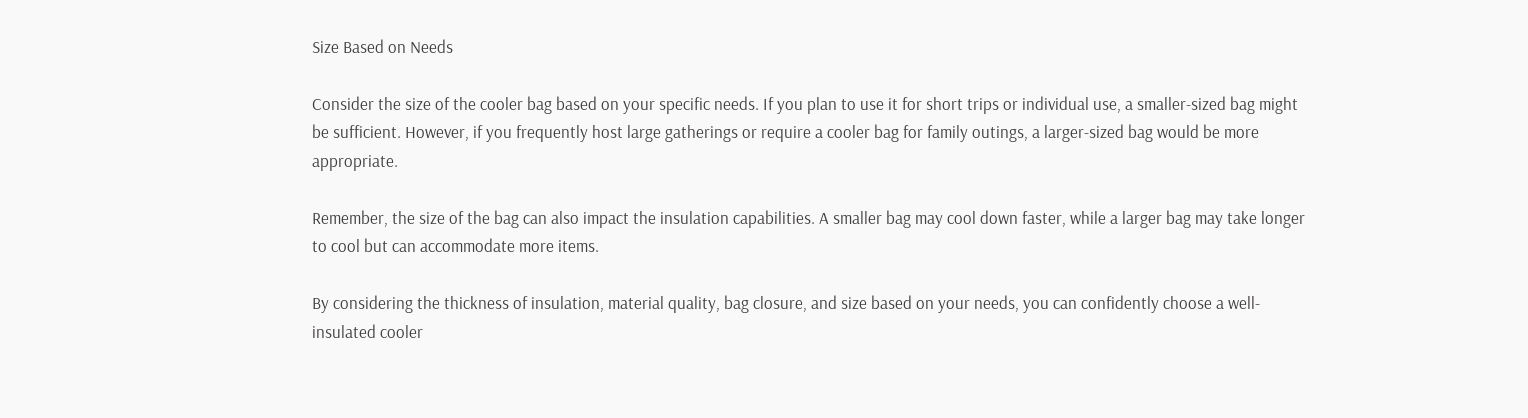Size Based on Needs

Consider the size of the cooler bag based on your specific needs. If you plan to use it for short trips or individual use, a smaller-sized bag might be sufficient. However, if you frequently host large gatherings or require a cooler bag for family outings, a larger-sized bag would be more appropriate.

Remember, the size of the bag can also impact the insulation capabilities. A smaller bag may cool down faster, while a larger bag may take longer to cool but can accommodate more items.

By considering the thickness of insulation, material quality, bag closure, and size based on your needs, you can confidently choose a well-insulated cooler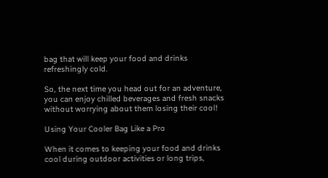bag that will keep your food and drinks refreshingly cold.

So, the next time you head out for an adventure, you can enjoy chilled beverages and fresh snacks without worrying about them losing their cool!

Using Your Cooler Bag Like a Pro

When it comes to keeping your food and drinks cool during outdoor activities or long trips,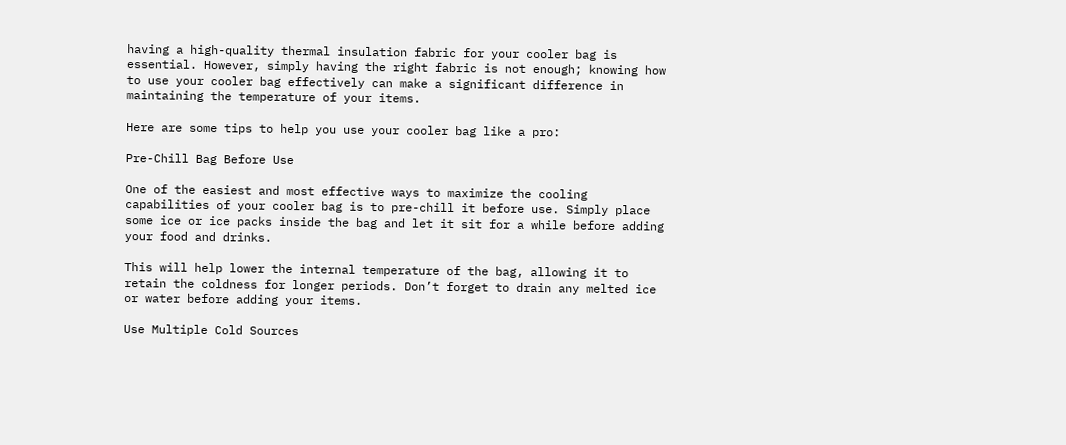having a high-quality thermal insulation fabric for your cooler bag is essential. However, simply having the right fabric is not enough; knowing how to use your cooler bag effectively can make a significant difference in maintaining the temperature of your items.

Here are some tips to help you use your cooler bag like a pro:

Pre-Chill Bag Before Use

One of the easiest and most effective ways to maximize the cooling capabilities of your cooler bag is to pre-chill it before use. Simply place some ice or ice packs inside the bag and let it sit for a while before adding your food and drinks.

This will help lower the internal temperature of the bag, allowing it to retain the coldness for longer periods. Don’t forget to drain any melted ice or water before adding your items.

Use Multiple Cold Sources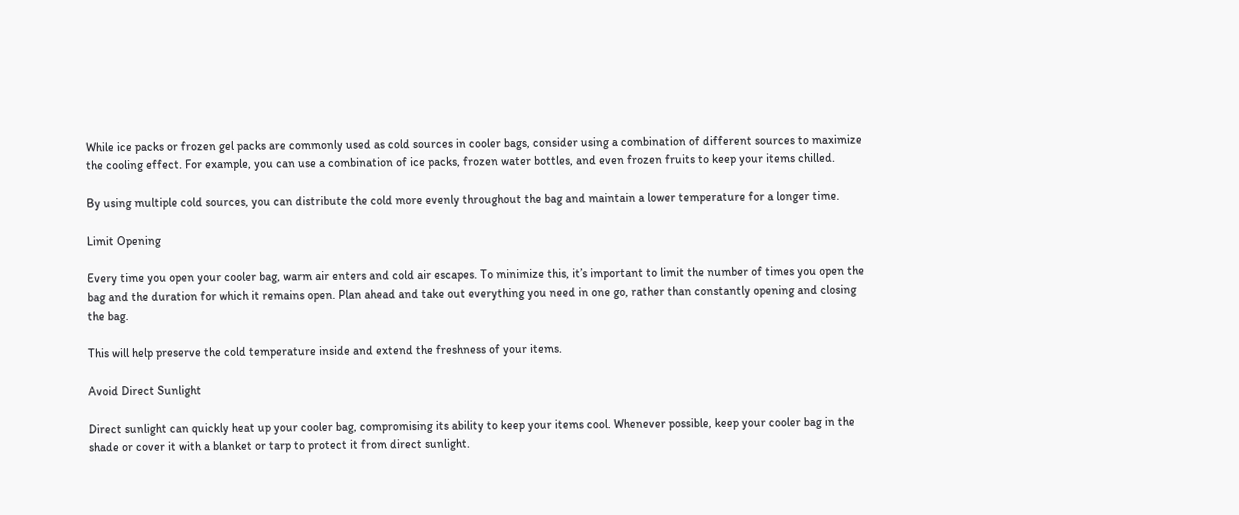While ice packs or frozen gel packs are commonly used as cold sources in cooler bags, consider using a combination of different sources to maximize the cooling effect. For example, you can use a combination of ice packs, frozen water bottles, and even frozen fruits to keep your items chilled.

By using multiple cold sources, you can distribute the cold more evenly throughout the bag and maintain a lower temperature for a longer time.

Limit Opening

Every time you open your cooler bag, warm air enters and cold air escapes. To minimize this, it’s important to limit the number of times you open the bag and the duration for which it remains open. Plan ahead and take out everything you need in one go, rather than constantly opening and closing the bag.

This will help preserve the cold temperature inside and extend the freshness of your items.

Avoid Direct Sunlight

Direct sunlight can quickly heat up your cooler bag, compromising its ability to keep your items cool. Whenever possible, keep your cooler bag in the shade or cover it with a blanket or tarp to protect it from direct sunlight.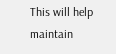This will help maintain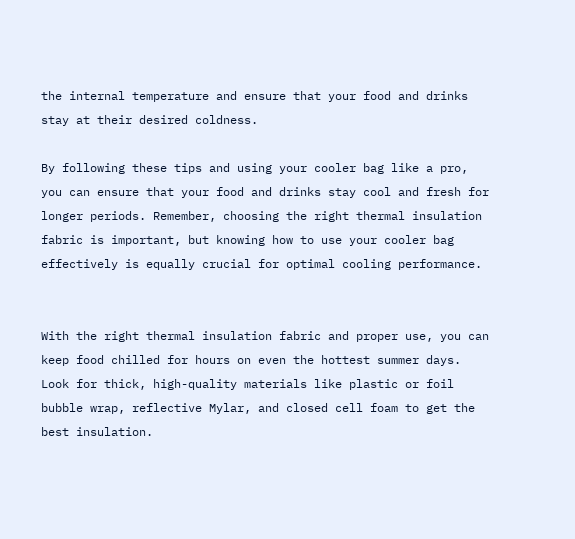the internal temperature and ensure that your food and drinks stay at their desired coldness.

By following these tips and using your cooler bag like a pro, you can ensure that your food and drinks stay cool and fresh for longer periods. Remember, choosing the right thermal insulation fabric is important, but knowing how to use your cooler bag effectively is equally crucial for optimal cooling performance.


With the right thermal insulation fabric and proper use, you can keep food chilled for hours on even the hottest summer days. Look for thick, high-quality materials like plastic or foil bubble wrap, reflective Mylar, and closed cell foam to get the best insulation.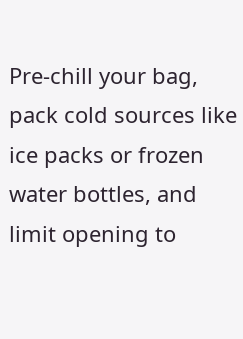Pre-chill your bag, pack cold sources like ice packs or frozen water bottles, and limit opening to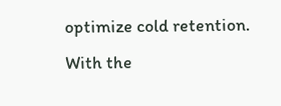optimize cold retention. With the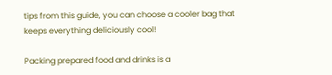tips from this guide, you can choose a cooler bag that keeps everything deliciously cool!

Packing prepared food and drinks is a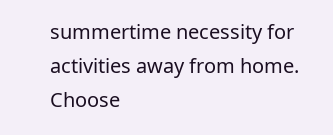summertime necessity for activities away from home. Choose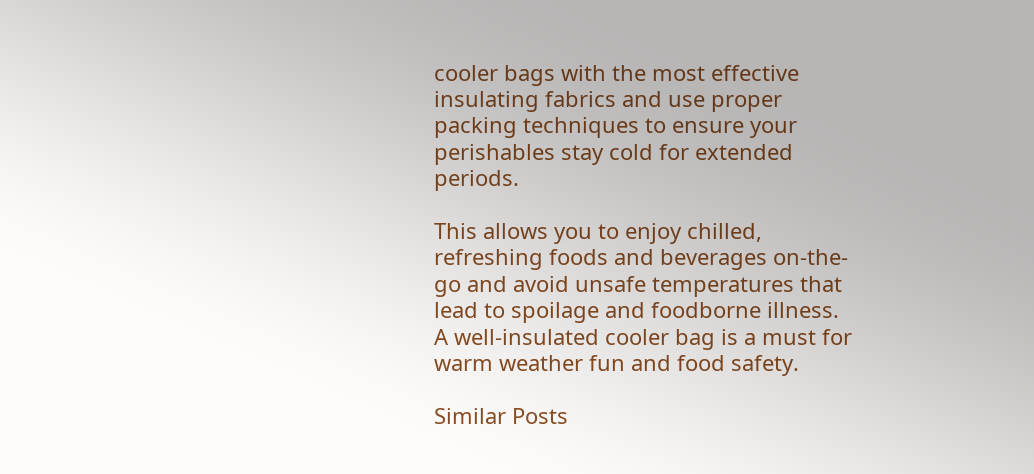cooler bags with the most effective insulating fabrics and use proper packing techniques to ensure your perishables stay cold for extended periods.

This allows you to enjoy chilled, refreshing foods and beverages on-the-go and avoid unsafe temperatures that lead to spoilage and foodborne illness. A well-insulated cooler bag is a must for warm weather fun and food safety.

Similar Posts